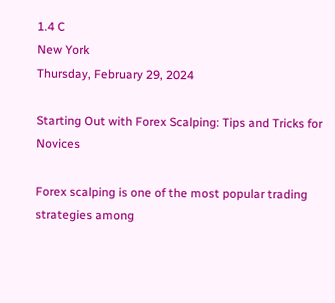1.4 C
New York
Thursday, February 29, 2024

Starting Out with Forex Scalping: Tips and Tricks for Novices

Forex scalping is one of the most popular trading strategies among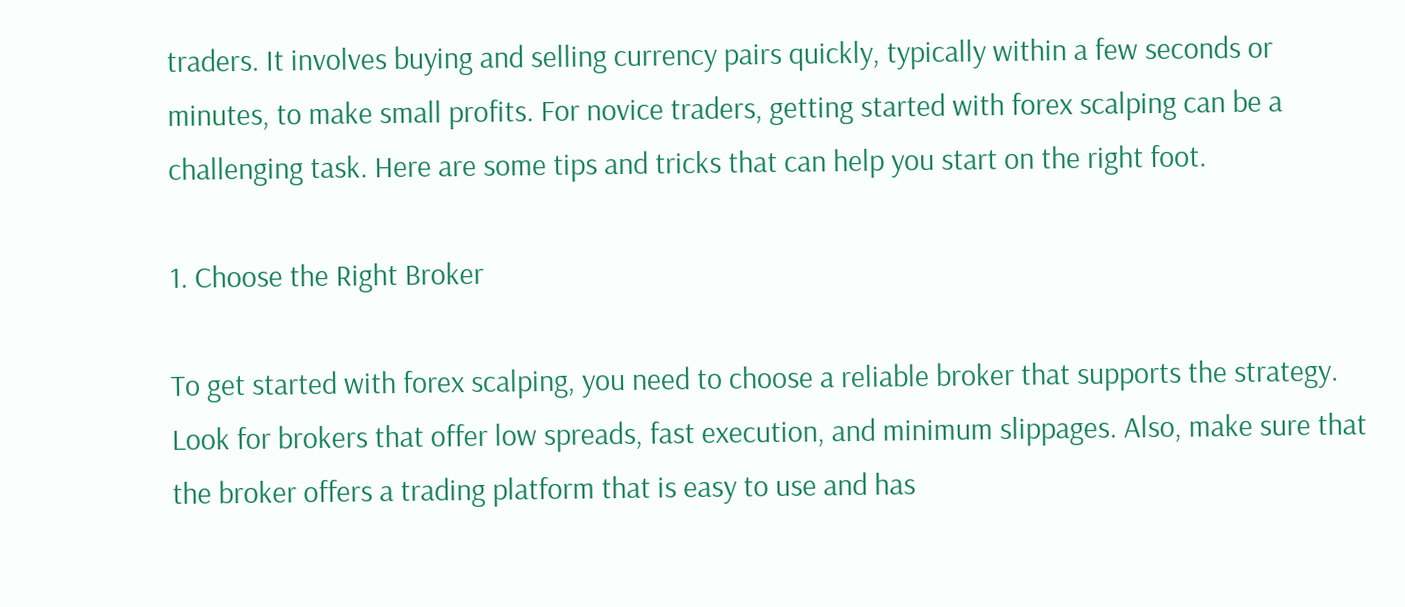traders. It involves buying and selling currency pairs quickly, typically within a few seconds or minutes, to make small profits. For novice traders, getting started with forex scalping can be a challenging task. Here are some tips and tricks that can help you start on the right foot.

1. Choose the Right Broker

To get started with forex scalping, you need to choose a reliable broker that supports the strategy. Look for brokers that offer low spreads, fast execution, and minimum slippages. Also, make sure that the broker offers a trading platform that is easy to use and has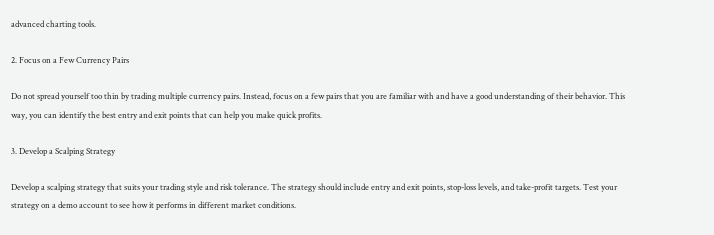advanced charting tools.

2. Focus on a Few Currency Pairs

Do not spread yourself too thin by trading multiple currency pairs. Instead, focus on a few pairs that you are familiar with and have a good understanding of their behavior. This way, you can identify the best entry and exit points that can help you make quick profits.

3. Develop a Scalping Strategy

Develop a scalping strategy that suits your trading style and risk tolerance. The strategy should include entry and exit points, stop-loss levels, and take-profit targets. Test your strategy on a demo account to see how it performs in different market conditions.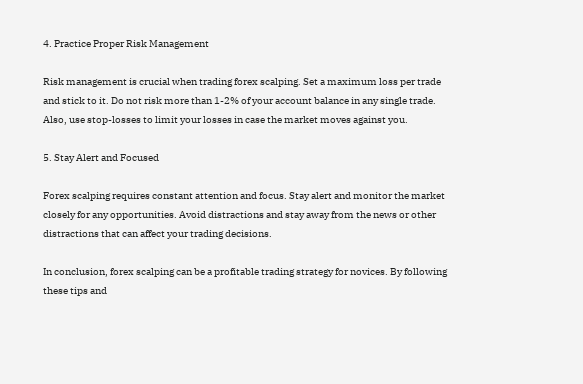4. Practice Proper Risk Management

Risk management is crucial when trading forex scalping. Set a maximum loss per trade and stick to it. Do not risk more than 1-2% of your account balance in any single trade. Also, use stop-losses to limit your losses in case the market moves against you.

5. Stay Alert and Focused

Forex scalping requires constant attention and focus. Stay alert and monitor the market closely for any opportunities. Avoid distractions and stay away from the news or other distractions that can affect your trading decisions.

In conclusion, forex scalping can be a profitable trading strategy for novices. By following these tips and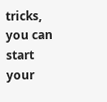tricks, you can start your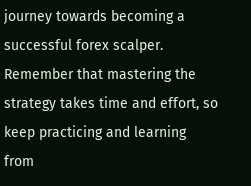journey towards becoming a successful forex scalper. Remember that mastering the strategy takes time and effort, so keep practicing and learning from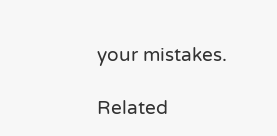your mistakes.

Related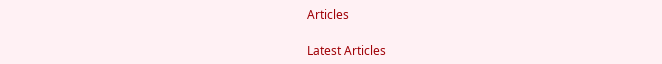Articles

Latest Articles